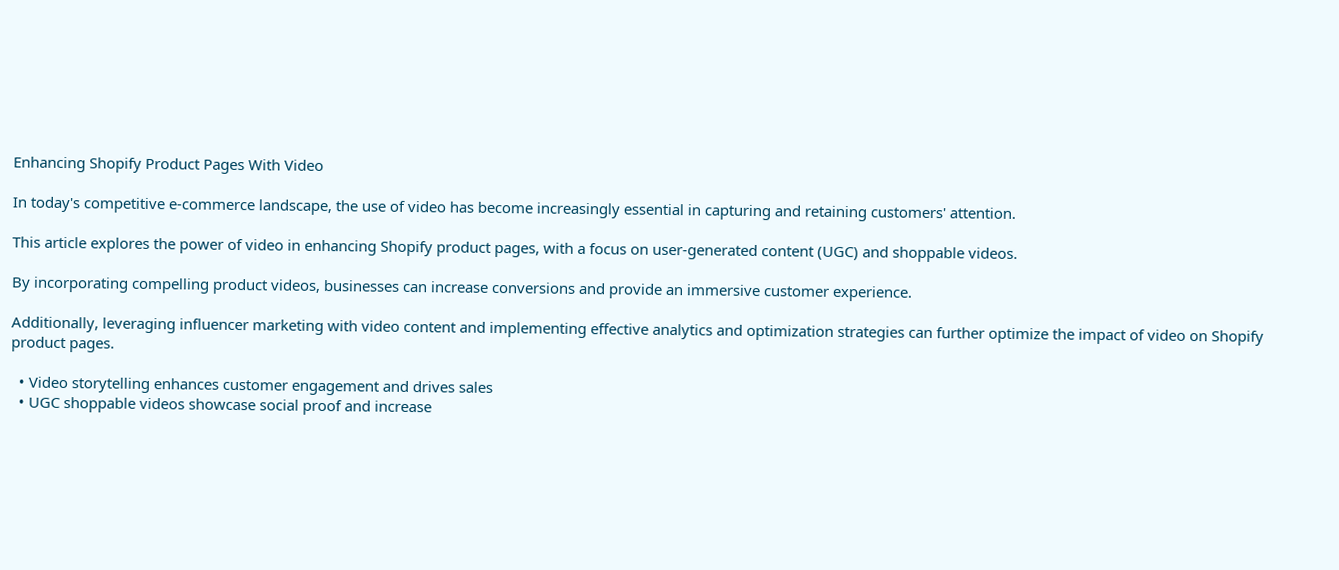Enhancing Shopify Product Pages With Video

In today's competitive e-commerce landscape, the use of video has become increasingly essential in capturing and retaining customers' attention.

This article explores the power of video in enhancing Shopify product pages, with a focus on user-generated content (UGC) and shoppable videos.

By incorporating compelling product videos, businesses can increase conversions and provide an immersive customer experience.

Additionally, leveraging influencer marketing with video content and implementing effective analytics and optimization strategies can further optimize the impact of video on Shopify product pages.

  • Video storytelling enhances customer engagement and drives sales
  • UGC shoppable videos showcase social proof and increase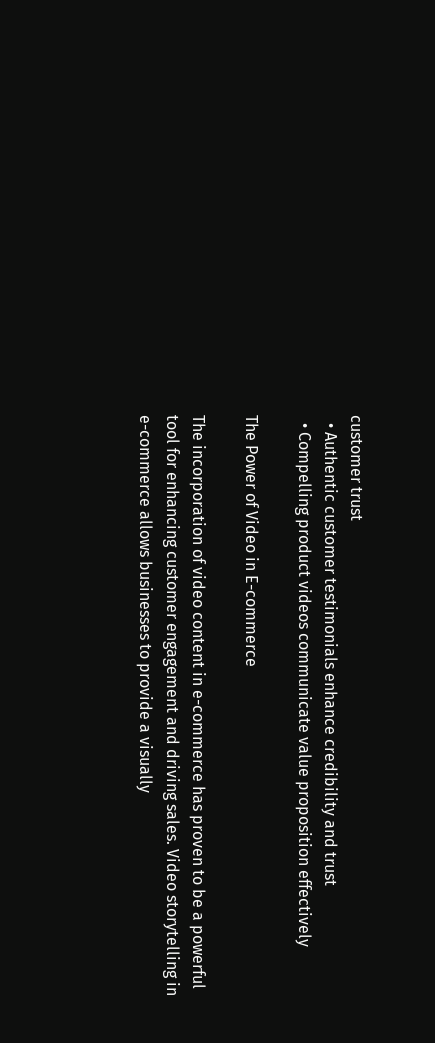customer trust
  • Authentic customer testimonials enhance credibility and trust
  • Compelling product videos communicate value proposition effectively

The Power of Video in E-commerce

The incorporation of video content in e-commerce has proven to be a powerful tool for enhancing customer engagement and driving sales. Video storytelling in e-commerce allows businesses to provide a visually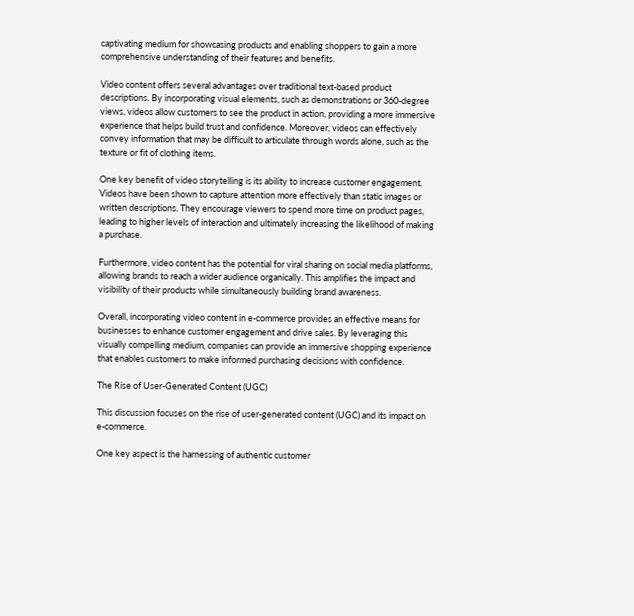captivating medium for showcasing products and enabling shoppers to gain a more comprehensive understanding of their features and benefits.

Video content offers several advantages over traditional text-based product descriptions. By incorporating visual elements, such as demonstrations or 360-degree views, videos allow customers to see the product in action, providing a more immersive experience that helps build trust and confidence. Moreover, videos can effectively convey information that may be difficult to articulate through words alone, such as the texture or fit of clothing items.

One key benefit of video storytelling is its ability to increase customer engagement. Videos have been shown to capture attention more effectively than static images or written descriptions. They encourage viewers to spend more time on product pages, leading to higher levels of interaction and ultimately increasing the likelihood of making a purchase.

Furthermore, video content has the potential for viral sharing on social media platforms, allowing brands to reach a wider audience organically. This amplifies the impact and visibility of their products while simultaneously building brand awareness.

Overall, incorporating video content in e-commerce provides an effective means for businesses to enhance customer engagement and drive sales. By leveraging this visually compelling medium, companies can provide an immersive shopping experience that enables customers to make informed purchasing decisions with confidence.

The Rise of User-Generated Content (UGC)

This discussion focuses on the rise of user-generated content (UGC) and its impact on e-commerce.

One key aspect is the harnessing of authentic customer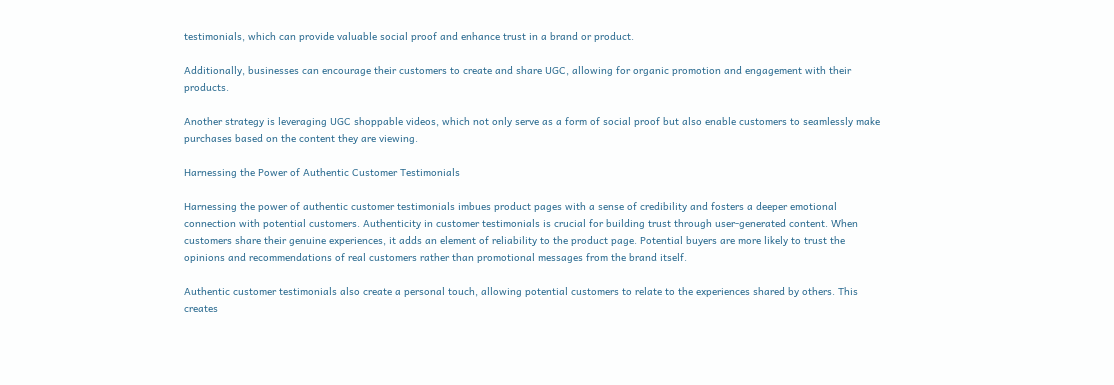testimonials, which can provide valuable social proof and enhance trust in a brand or product.

Additionally, businesses can encourage their customers to create and share UGC, allowing for organic promotion and engagement with their products.

Another strategy is leveraging UGC shoppable videos, which not only serve as a form of social proof but also enable customers to seamlessly make purchases based on the content they are viewing.

Harnessing the Power of Authentic Customer Testimonials

Harnessing the power of authentic customer testimonials imbues product pages with a sense of credibility and fosters a deeper emotional connection with potential customers. Authenticity in customer testimonials is crucial for building trust through user-generated content. When customers share their genuine experiences, it adds an element of reliability to the product page. Potential buyers are more likely to trust the opinions and recommendations of real customers rather than promotional messages from the brand itself.

Authentic customer testimonials also create a personal touch, allowing potential customers to relate to the experiences shared by others. This creates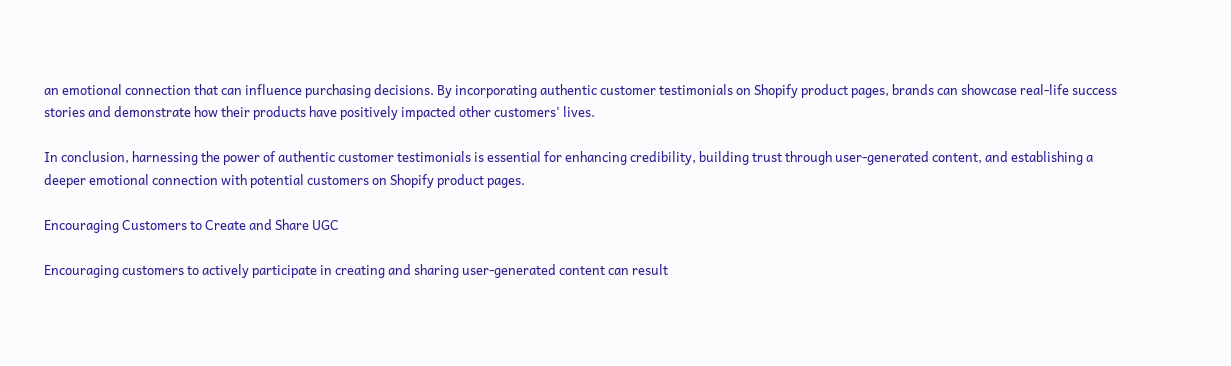an emotional connection that can influence purchasing decisions. By incorporating authentic customer testimonials on Shopify product pages, brands can showcase real-life success stories and demonstrate how their products have positively impacted other customers' lives.

In conclusion, harnessing the power of authentic customer testimonials is essential for enhancing credibility, building trust through user-generated content, and establishing a deeper emotional connection with potential customers on Shopify product pages.

Encouraging Customers to Create and Share UGC

Encouraging customers to actively participate in creating and sharing user-generated content can result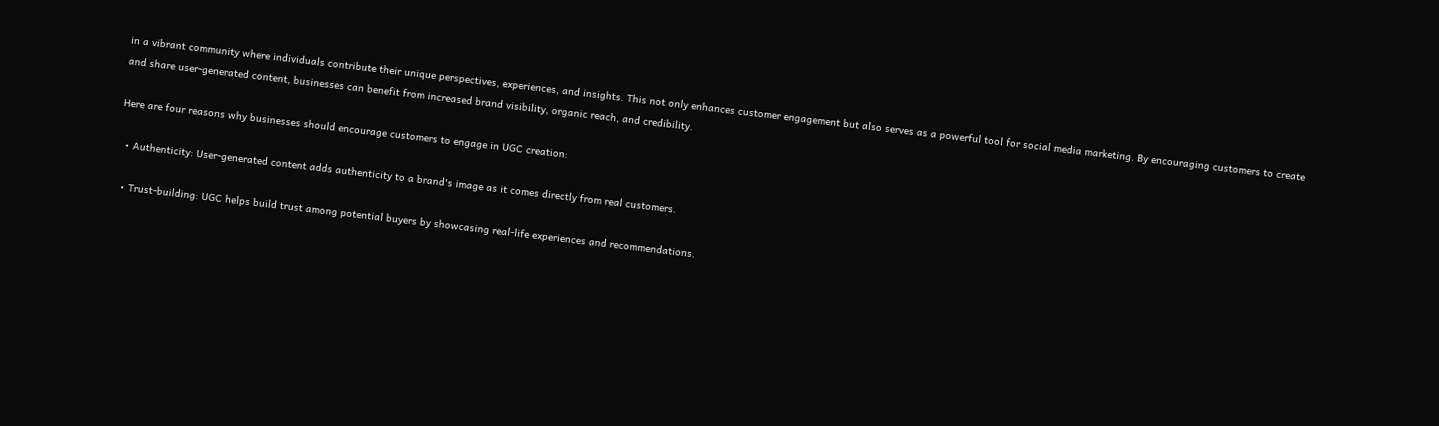in a vibrant community where individuals contribute their unique perspectives, experiences, and insights. This not only enhances customer engagement but also serves as a powerful tool for social media marketing. By encouraging customers to create and share user-generated content, businesses can benefit from increased brand visibility, organic reach, and credibility.

Here are four reasons why businesses should encourage customers to engage in UGC creation:

  • Authenticity: User-generated content adds authenticity to a brand's image as it comes directly from real customers.

  • Trust-building: UGC helps build trust among potential buyers by showcasing real-life experiences and recommendations.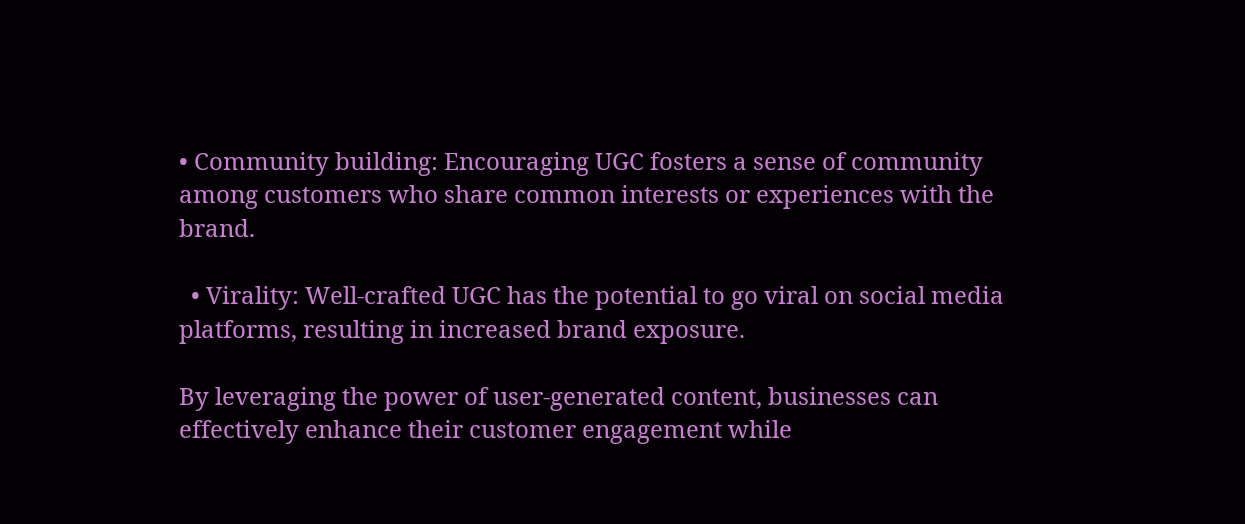• Community building: Encouraging UGC fosters a sense of community among customers who share common interests or experiences with the brand.

  • Virality: Well-crafted UGC has the potential to go viral on social media platforms, resulting in increased brand exposure.

By leveraging the power of user-generated content, businesses can effectively enhance their customer engagement while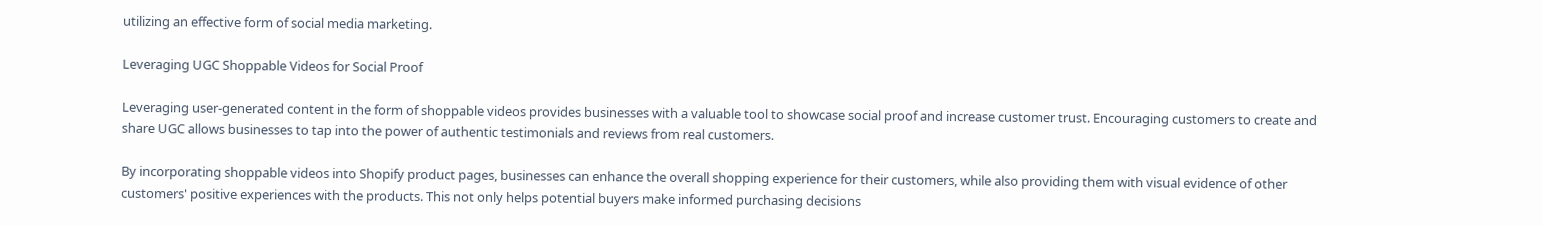utilizing an effective form of social media marketing.

Leveraging UGC Shoppable Videos for Social Proof

Leveraging user-generated content in the form of shoppable videos provides businesses with a valuable tool to showcase social proof and increase customer trust. Encouraging customers to create and share UGC allows businesses to tap into the power of authentic testimonials and reviews from real customers.

By incorporating shoppable videos into Shopify product pages, businesses can enhance the overall shopping experience for their customers, while also providing them with visual evidence of other customers' positive experiences with the products. This not only helps potential buyers make informed purchasing decisions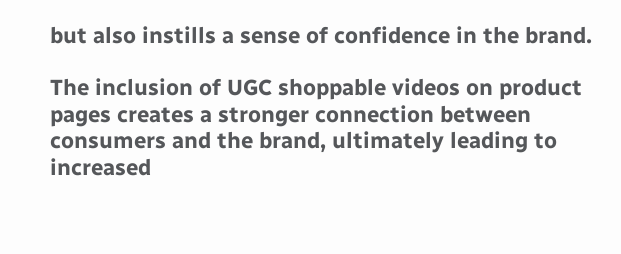but also instills a sense of confidence in the brand.

The inclusion of UGC shoppable videos on product pages creates a stronger connection between consumers and the brand, ultimately leading to increased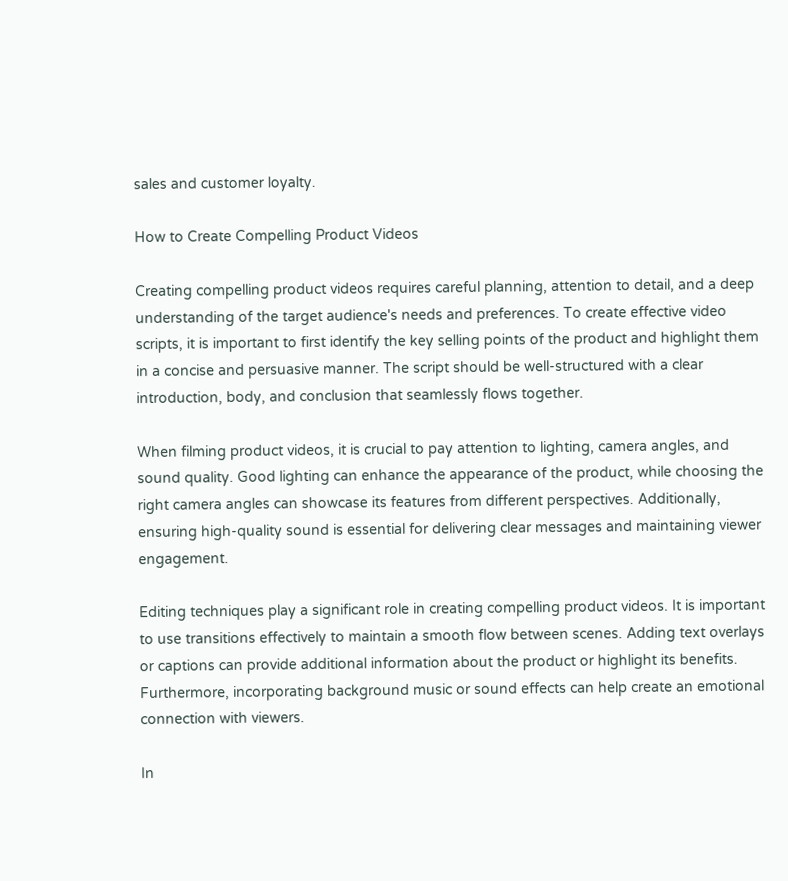sales and customer loyalty.

How to Create Compelling Product Videos

Creating compelling product videos requires careful planning, attention to detail, and a deep understanding of the target audience's needs and preferences. To create effective video scripts, it is important to first identify the key selling points of the product and highlight them in a concise and persuasive manner. The script should be well-structured with a clear introduction, body, and conclusion that seamlessly flows together.

When filming product videos, it is crucial to pay attention to lighting, camera angles, and sound quality. Good lighting can enhance the appearance of the product, while choosing the right camera angles can showcase its features from different perspectives. Additionally, ensuring high-quality sound is essential for delivering clear messages and maintaining viewer engagement.

Editing techniques play a significant role in creating compelling product videos. It is important to use transitions effectively to maintain a smooth flow between scenes. Adding text overlays or captions can provide additional information about the product or highlight its benefits. Furthermore, incorporating background music or sound effects can help create an emotional connection with viewers.

In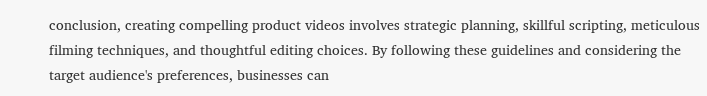conclusion, creating compelling product videos involves strategic planning, skillful scripting, meticulous filming techniques, and thoughtful editing choices. By following these guidelines and considering the target audience's preferences, businesses can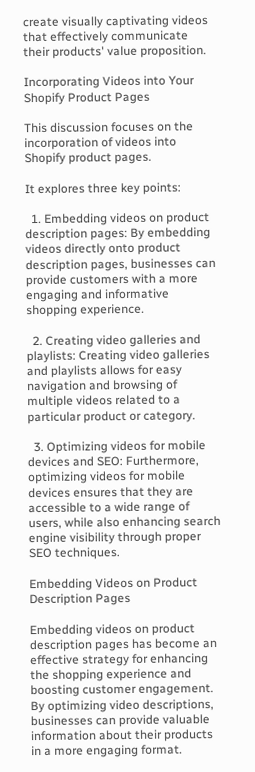create visually captivating videos that effectively communicate their products' value proposition.

Incorporating Videos into Your Shopify Product Pages

This discussion focuses on the incorporation of videos into Shopify product pages.

It explores three key points:

  1. Embedding videos on product description pages: By embedding videos directly onto product description pages, businesses can provide customers with a more engaging and informative shopping experience.

  2. Creating video galleries and playlists: Creating video galleries and playlists allows for easy navigation and browsing of multiple videos related to a particular product or category.

  3. Optimizing videos for mobile devices and SEO: Furthermore, optimizing videos for mobile devices ensures that they are accessible to a wide range of users, while also enhancing search engine visibility through proper SEO techniques.

Embedding Videos on Product Description Pages

Embedding videos on product description pages has become an effective strategy for enhancing the shopping experience and boosting customer engagement. By optimizing video descriptions, businesses can provide valuable information about their products in a more engaging format.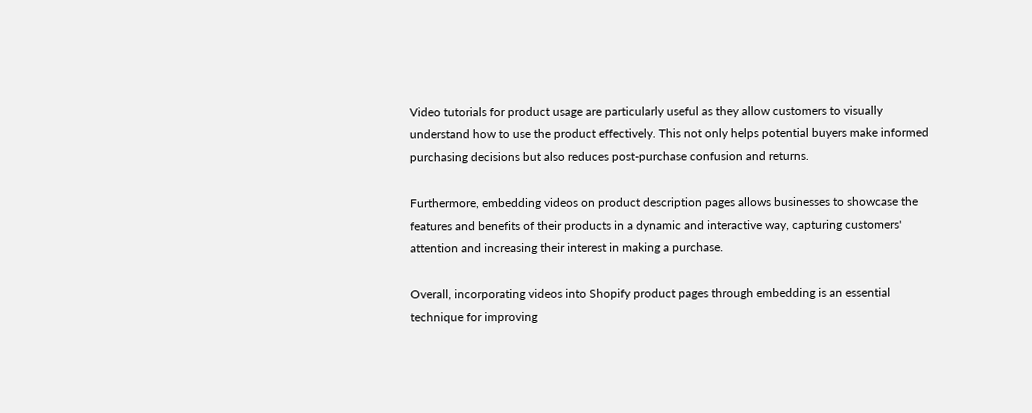Video tutorials for product usage are particularly useful as they allow customers to visually understand how to use the product effectively. This not only helps potential buyers make informed purchasing decisions but also reduces post-purchase confusion and returns.

Furthermore, embedding videos on product description pages allows businesses to showcase the features and benefits of their products in a dynamic and interactive way, capturing customers' attention and increasing their interest in making a purchase.

Overall, incorporating videos into Shopify product pages through embedding is an essential technique for improving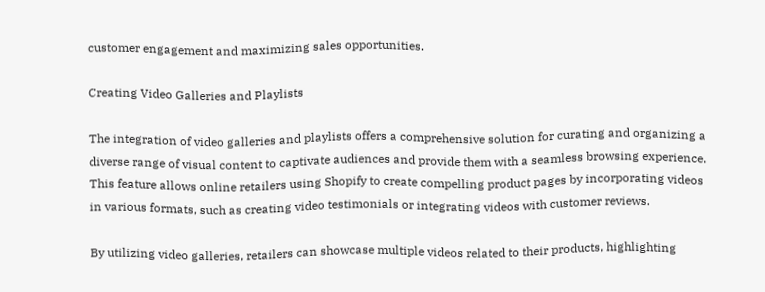customer engagement and maximizing sales opportunities.

Creating Video Galleries and Playlists

The integration of video galleries and playlists offers a comprehensive solution for curating and organizing a diverse range of visual content to captivate audiences and provide them with a seamless browsing experience. This feature allows online retailers using Shopify to create compelling product pages by incorporating videos in various formats, such as creating video testimonials or integrating videos with customer reviews.

By utilizing video galleries, retailers can showcase multiple videos related to their products, highlighting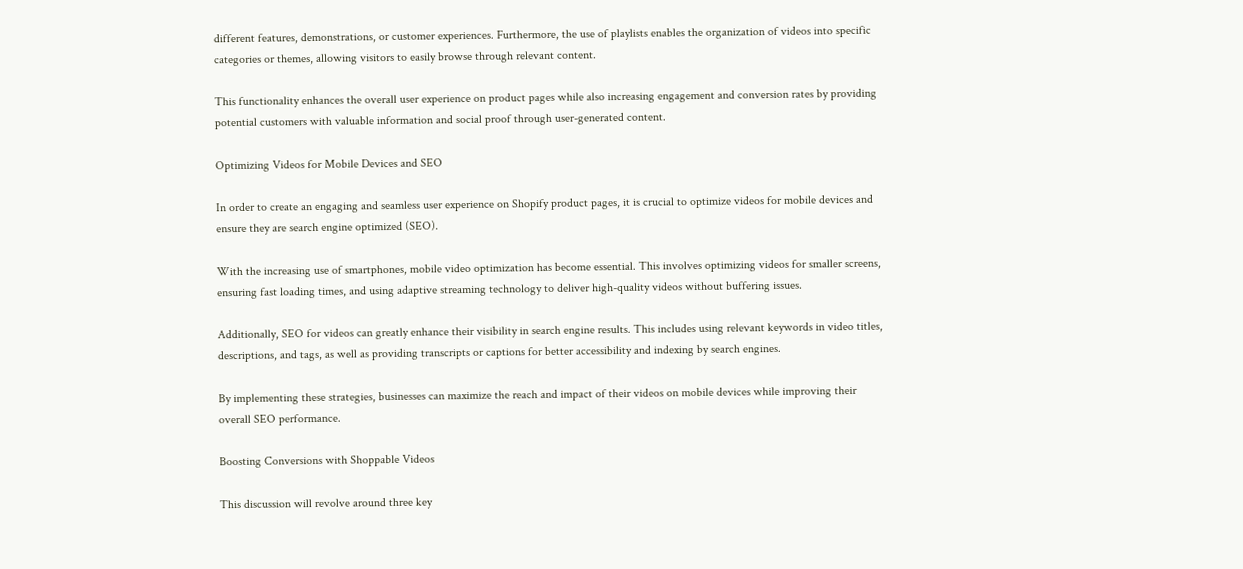different features, demonstrations, or customer experiences. Furthermore, the use of playlists enables the organization of videos into specific categories or themes, allowing visitors to easily browse through relevant content.

This functionality enhances the overall user experience on product pages while also increasing engagement and conversion rates by providing potential customers with valuable information and social proof through user-generated content.

Optimizing Videos for Mobile Devices and SEO

In order to create an engaging and seamless user experience on Shopify product pages, it is crucial to optimize videos for mobile devices and ensure they are search engine optimized (SEO).

With the increasing use of smartphones, mobile video optimization has become essential. This involves optimizing videos for smaller screens, ensuring fast loading times, and using adaptive streaming technology to deliver high-quality videos without buffering issues.

Additionally, SEO for videos can greatly enhance their visibility in search engine results. This includes using relevant keywords in video titles, descriptions, and tags, as well as providing transcripts or captions for better accessibility and indexing by search engines.

By implementing these strategies, businesses can maximize the reach and impact of their videos on mobile devices while improving their overall SEO performance.

Boosting Conversions with Shoppable Videos

This discussion will revolve around three key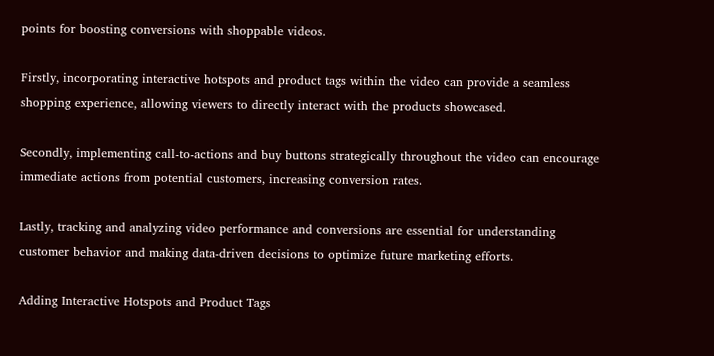points for boosting conversions with shoppable videos.

Firstly, incorporating interactive hotspots and product tags within the video can provide a seamless shopping experience, allowing viewers to directly interact with the products showcased.

Secondly, implementing call-to-actions and buy buttons strategically throughout the video can encourage immediate actions from potential customers, increasing conversion rates.

Lastly, tracking and analyzing video performance and conversions are essential for understanding customer behavior and making data-driven decisions to optimize future marketing efforts.

Adding Interactive Hotspots and Product Tags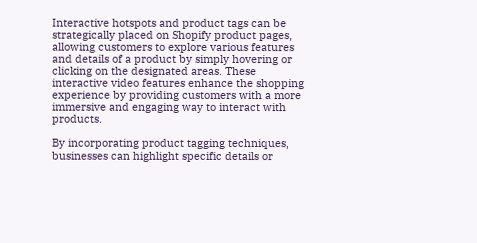Interactive hotspots and product tags can be strategically placed on Shopify product pages, allowing customers to explore various features and details of a product by simply hovering or clicking on the designated areas. These interactive video features enhance the shopping experience by providing customers with a more immersive and engaging way to interact with products.

By incorporating product tagging techniques, businesses can highlight specific details or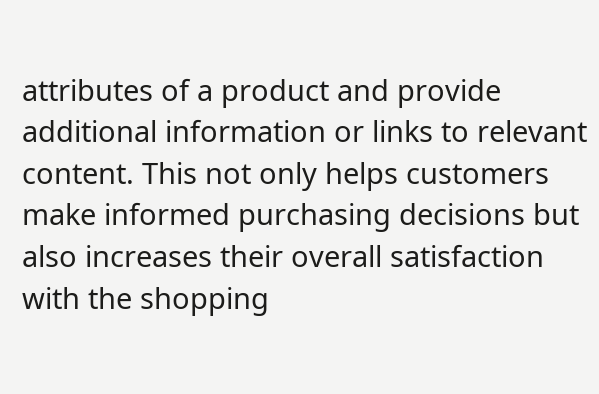attributes of a product and provide additional information or links to relevant content. This not only helps customers make informed purchasing decisions but also increases their overall satisfaction with the shopping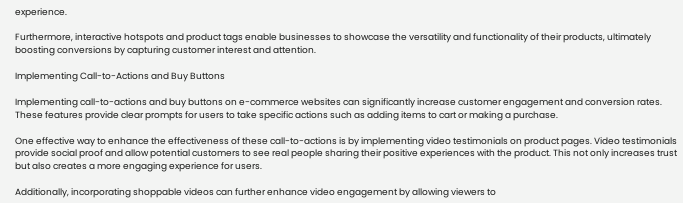experience.

Furthermore, interactive hotspots and product tags enable businesses to showcase the versatility and functionality of their products, ultimately boosting conversions by capturing customer interest and attention.

Implementing Call-to-Actions and Buy Buttons

Implementing call-to-actions and buy buttons on e-commerce websites can significantly increase customer engagement and conversion rates. These features provide clear prompts for users to take specific actions such as adding items to cart or making a purchase.

One effective way to enhance the effectiveness of these call-to-actions is by implementing video testimonials on product pages. Video testimonials provide social proof and allow potential customers to see real people sharing their positive experiences with the product. This not only increases trust but also creates a more engaging experience for users.

Additionally, incorporating shoppable videos can further enhance video engagement by allowing viewers to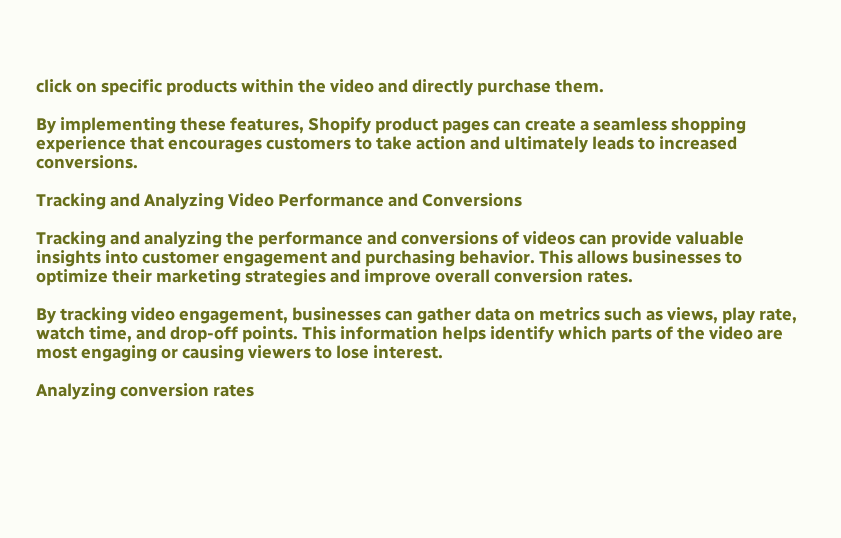click on specific products within the video and directly purchase them.

By implementing these features, Shopify product pages can create a seamless shopping experience that encourages customers to take action and ultimately leads to increased conversions.

Tracking and Analyzing Video Performance and Conversions

Tracking and analyzing the performance and conversions of videos can provide valuable insights into customer engagement and purchasing behavior. This allows businesses to optimize their marketing strategies and improve overall conversion rates.

By tracking video engagement, businesses can gather data on metrics such as views, play rate, watch time, and drop-off points. This information helps identify which parts of the video are most engaging or causing viewers to lose interest.

Analyzing conversion rates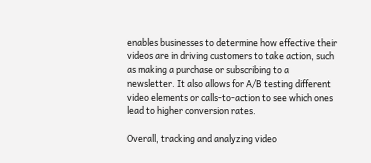enables businesses to determine how effective their videos are in driving customers to take action, such as making a purchase or subscribing to a newsletter. It also allows for A/B testing different video elements or calls-to-action to see which ones lead to higher conversion rates.

Overall, tracking and analyzing video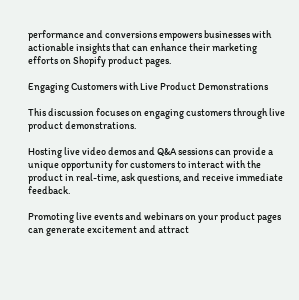performance and conversions empowers businesses with actionable insights that can enhance their marketing efforts on Shopify product pages.

Engaging Customers with Live Product Demonstrations

This discussion focuses on engaging customers through live product demonstrations.

Hosting live video demos and Q&A sessions can provide a unique opportunity for customers to interact with the product in real-time, ask questions, and receive immediate feedback.

Promoting live events and webinars on your product pages can generate excitement and attract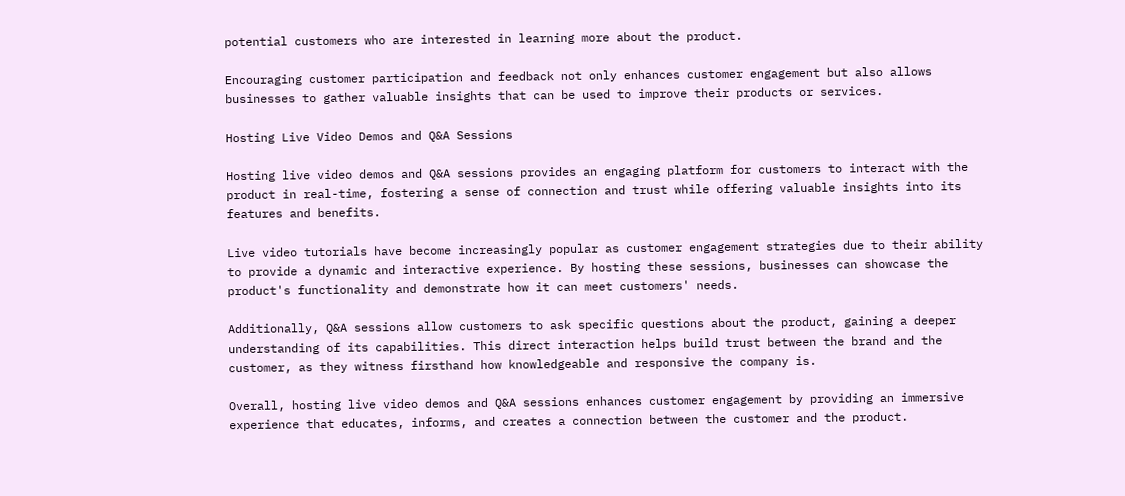potential customers who are interested in learning more about the product.

Encouraging customer participation and feedback not only enhances customer engagement but also allows businesses to gather valuable insights that can be used to improve their products or services.

Hosting Live Video Demos and Q&A Sessions

Hosting live video demos and Q&A sessions provides an engaging platform for customers to interact with the product in real-time, fostering a sense of connection and trust while offering valuable insights into its features and benefits.

Live video tutorials have become increasingly popular as customer engagement strategies due to their ability to provide a dynamic and interactive experience. By hosting these sessions, businesses can showcase the product's functionality and demonstrate how it can meet customers' needs.

Additionally, Q&A sessions allow customers to ask specific questions about the product, gaining a deeper understanding of its capabilities. This direct interaction helps build trust between the brand and the customer, as they witness firsthand how knowledgeable and responsive the company is.

Overall, hosting live video demos and Q&A sessions enhances customer engagement by providing an immersive experience that educates, informs, and creates a connection between the customer and the product.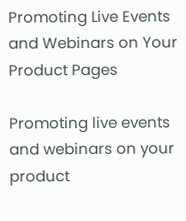Promoting Live Events and Webinars on Your Product Pages

Promoting live events and webinars on your product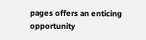pages offers an enticing opportunity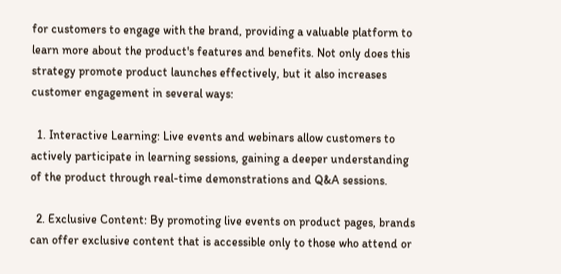for customers to engage with the brand, providing a valuable platform to learn more about the product's features and benefits. Not only does this strategy promote product launches effectively, but it also increases customer engagement in several ways:

  1. Interactive Learning: Live events and webinars allow customers to actively participate in learning sessions, gaining a deeper understanding of the product through real-time demonstrations and Q&A sessions.

  2. Exclusive Content: By promoting live events on product pages, brands can offer exclusive content that is accessible only to those who attend or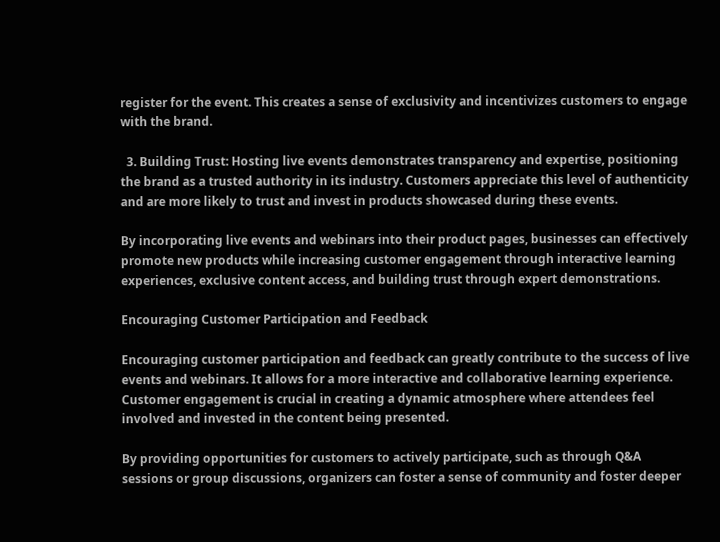register for the event. This creates a sense of exclusivity and incentivizes customers to engage with the brand.

  3. Building Trust: Hosting live events demonstrates transparency and expertise, positioning the brand as a trusted authority in its industry. Customers appreciate this level of authenticity and are more likely to trust and invest in products showcased during these events.

By incorporating live events and webinars into their product pages, businesses can effectively promote new products while increasing customer engagement through interactive learning experiences, exclusive content access, and building trust through expert demonstrations.

Encouraging Customer Participation and Feedback

Encouraging customer participation and feedback can greatly contribute to the success of live events and webinars. It allows for a more interactive and collaborative learning experience. Customer engagement is crucial in creating a dynamic atmosphere where attendees feel involved and invested in the content being presented.

By providing opportunities for customers to actively participate, such as through Q&A sessions or group discussions, organizers can foster a sense of community and foster deeper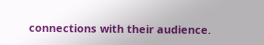connections with their audience.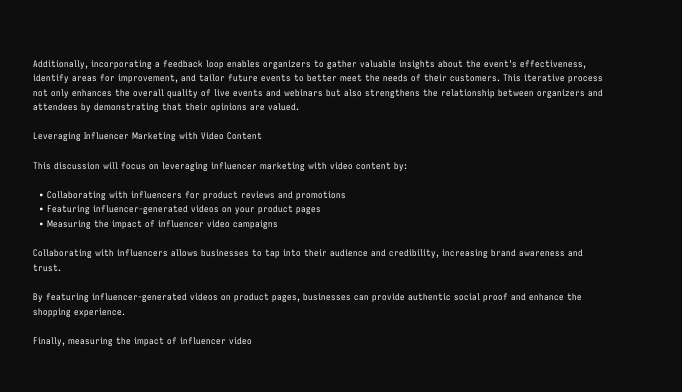Additionally, incorporating a feedback loop enables organizers to gather valuable insights about the event's effectiveness, identify areas for improvement, and tailor future events to better meet the needs of their customers. This iterative process not only enhances the overall quality of live events and webinars but also strengthens the relationship between organizers and attendees by demonstrating that their opinions are valued.

Leveraging Influencer Marketing with Video Content

This discussion will focus on leveraging influencer marketing with video content by:

  • Collaborating with influencers for product reviews and promotions
  • Featuring influencer-generated videos on your product pages
  • Measuring the impact of influencer video campaigns

Collaborating with influencers allows businesses to tap into their audience and credibility, increasing brand awareness and trust.

By featuring influencer-generated videos on product pages, businesses can provide authentic social proof and enhance the shopping experience.

Finally, measuring the impact of influencer video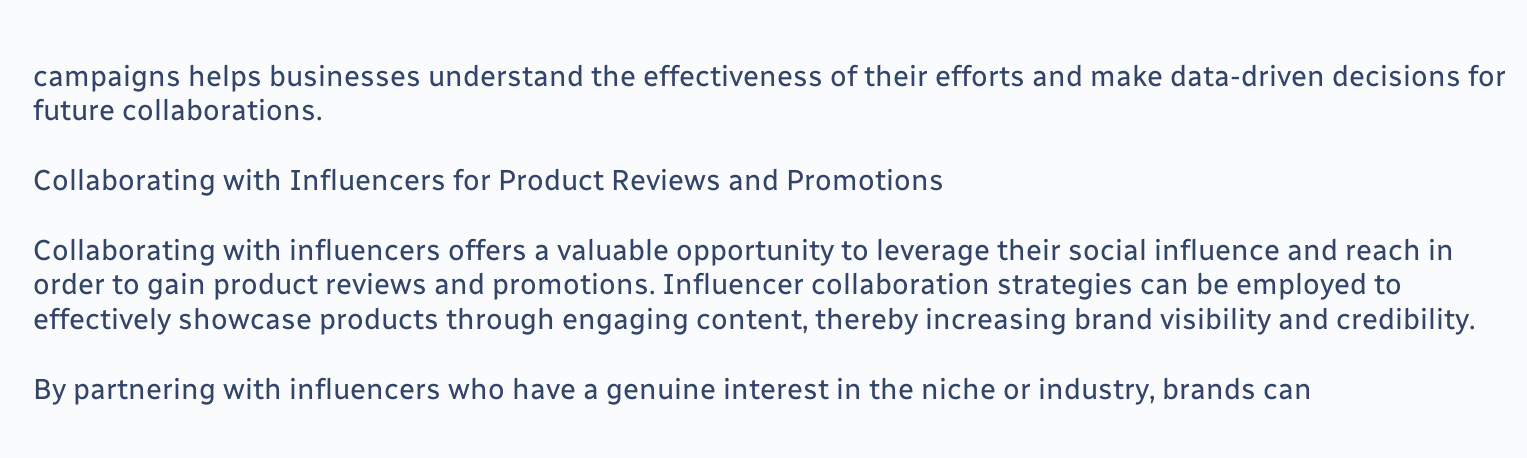campaigns helps businesses understand the effectiveness of their efforts and make data-driven decisions for future collaborations.

Collaborating with Influencers for Product Reviews and Promotions

Collaborating with influencers offers a valuable opportunity to leverage their social influence and reach in order to gain product reviews and promotions. Influencer collaboration strategies can be employed to effectively showcase products through engaging content, thereby increasing brand visibility and credibility.

By partnering with influencers who have a genuine interest in the niche or industry, brands can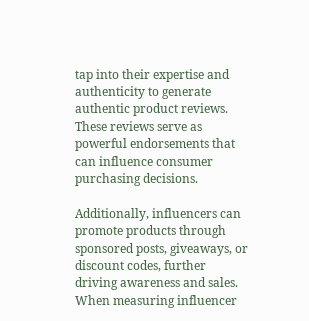tap into their expertise and authenticity to generate authentic product reviews. These reviews serve as powerful endorsements that can influence consumer purchasing decisions.

Additionally, influencers can promote products through sponsored posts, giveaways, or discount codes, further driving awareness and sales. When measuring influencer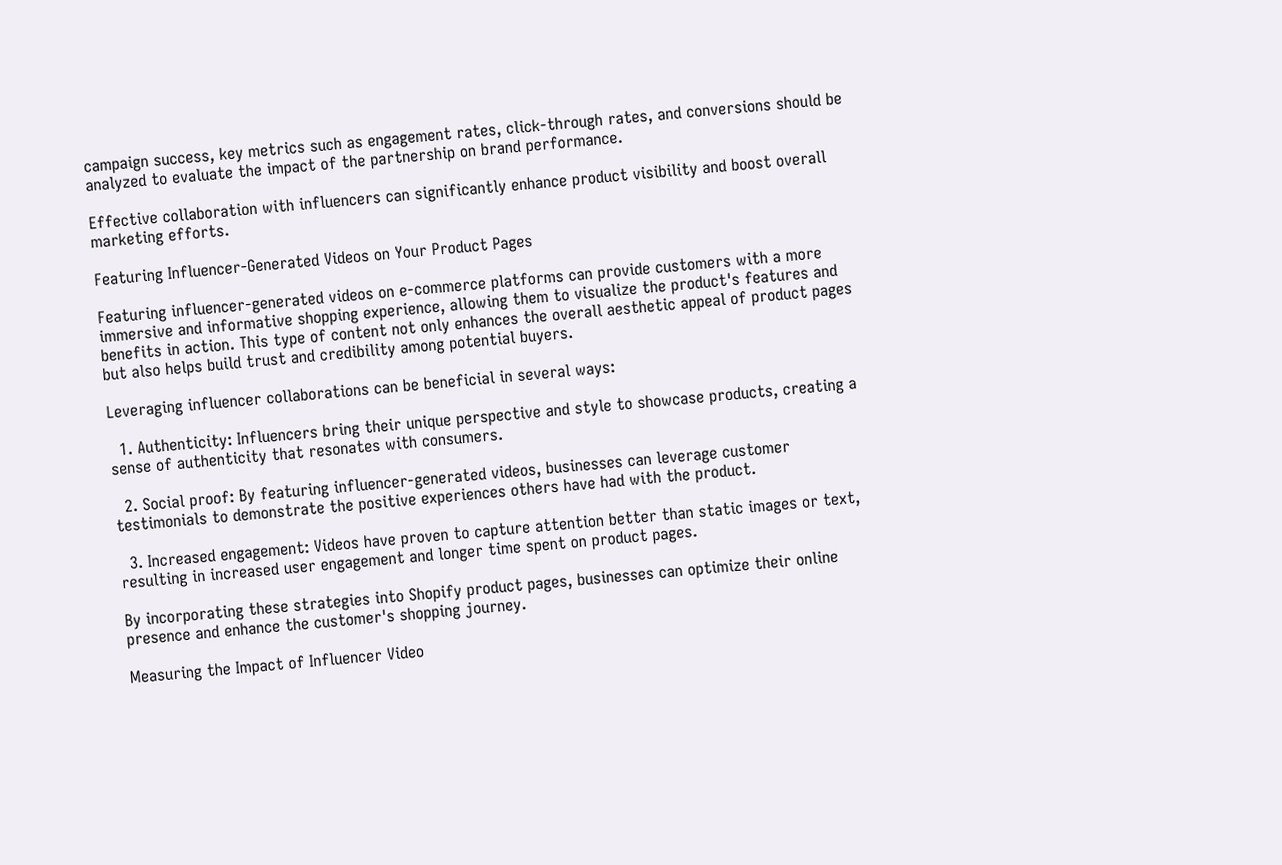campaign success, key metrics such as engagement rates, click-through rates, and conversions should be analyzed to evaluate the impact of the partnership on brand performance.

Effective collaboration with influencers can significantly enhance product visibility and boost overall marketing efforts.

Featuring Influencer-Generated Videos on Your Product Pages

Featuring influencer-generated videos on e-commerce platforms can provide customers with a more immersive and informative shopping experience, allowing them to visualize the product's features and benefits in action. This type of content not only enhances the overall aesthetic appeal of product pages but also helps build trust and credibility among potential buyers.

Leveraging influencer collaborations can be beneficial in several ways:

  1. Authenticity: Influencers bring their unique perspective and style to showcase products, creating a sense of authenticity that resonates with consumers.

  2. Social proof: By featuring influencer-generated videos, businesses can leverage customer testimonials to demonstrate the positive experiences others have had with the product.

  3. Increased engagement: Videos have proven to capture attention better than static images or text, resulting in increased user engagement and longer time spent on product pages.

By incorporating these strategies into Shopify product pages, businesses can optimize their online presence and enhance the customer's shopping journey.

Measuring the Impact of Influencer Video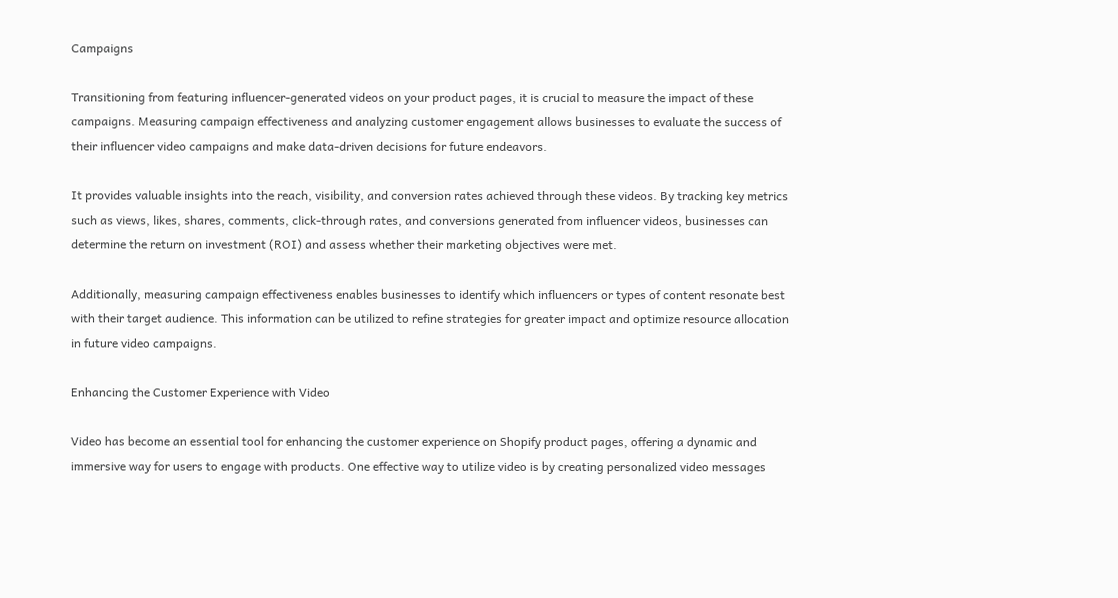Campaigns

Transitioning from featuring influencer-generated videos on your product pages, it is crucial to measure the impact of these campaigns. Measuring campaign effectiveness and analyzing customer engagement allows businesses to evaluate the success of their influencer video campaigns and make data-driven decisions for future endeavors.

It provides valuable insights into the reach, visibility, and conversion rates achieved through these videos. By tracking key metrics such as views, likes, shares, comments, click-through rates, and conversions generated from influencer videos, businesses can determine the return on investment (ROI) and assess whether their marketing objectives were met.

Additionally, measuring campaign effectiveness enables businesses to identify which influencers or types of content resonate best with their target audience. This information can be utilized to refine strategies for greater impact and optimize resource allocation in future video campaigns.

Enhancing the Customer Experience with Video

Video has become an essential tool for enhancing the customer experience on Shopify product pages, offering a dynamic and immersive way for users to engage with products. One effective way to utilize video is by creating personalized video messages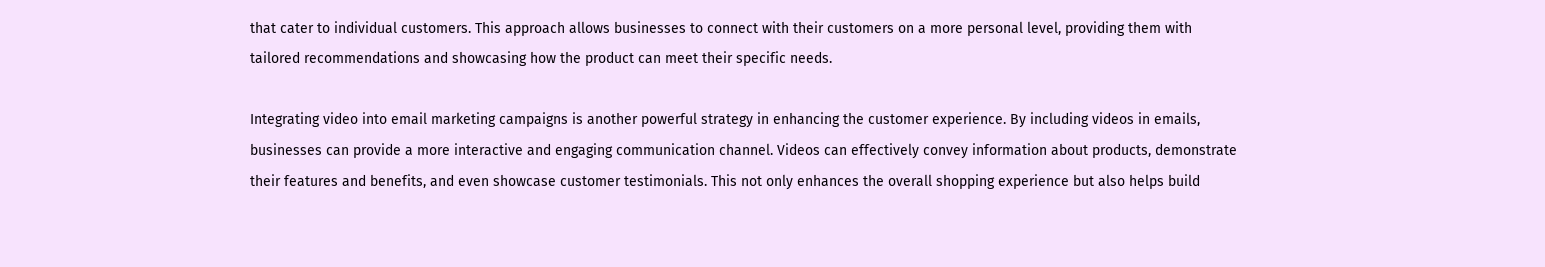that cater to individual customers. This approach allows businesses to connect with their customers on a more personal level, providing them with tailored recommendations and showcasing how the product can meet their specific needs.

Integrating video into email marketing campaigns is another powerful strategy in enhancing the customer experience. By including videos in emails, businesses can provide a more interactive and engaging communication channel. Videos can effectively convey information about products, demonstrate their features and benefits, and even showcase customer testimonials. This not only enhances the overall shopping experience but also helps build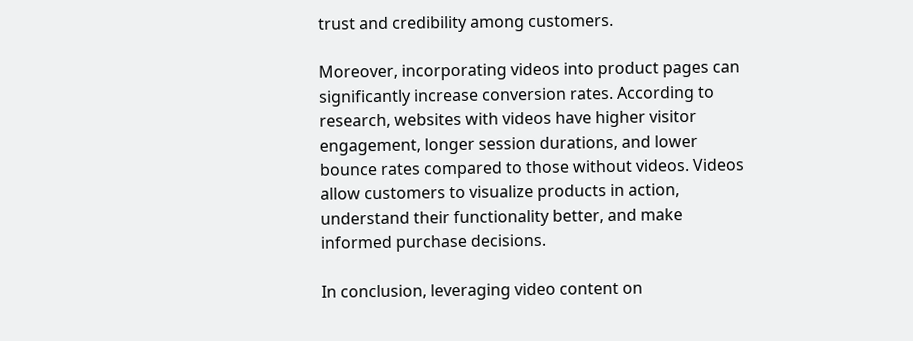trust and credibility among customers.

Moreover, incorporating videos into product pages can significantly increase conversion rates. According to research, websites with videos have higher visitor engagement, longer session durations, and lower bounce rates compared to those without videos. Videos allow customers to visualize products in action, understand their functionality better, and make informed purchase decisions.

In conclusion, leveraging video content on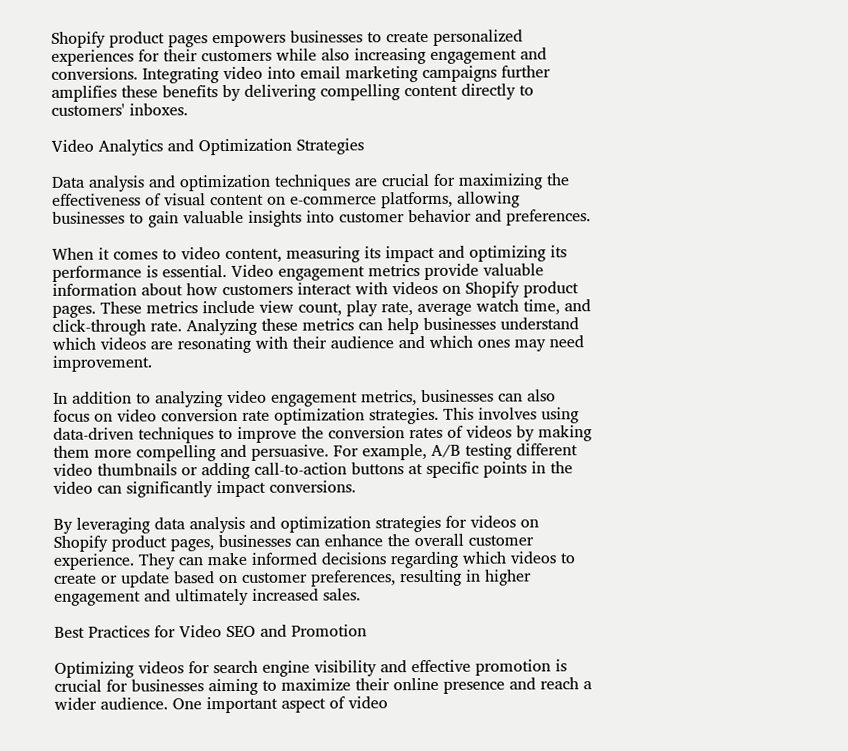Shopify product pages empowers businesses to create personalized experiences for their customers while also increasing engagement and conversions. Integrating video into email marketing campaigns further amplifies these benefits by delivering compelling content directly to customers' inboxes.

Video Analytics and Optimization Strategies

Data analysis and optimization techniques are crucial for maximizing the effectiveness of visual content on e-commerce platforms, allowing businesses to gain valuable insights into customer behavior and preferences.

When it comes to video content, measuring its impact and optimizing its performance is essential. Video engagement metrics provide valuable information about how customers interact with videos on Shopify product pages. These metrics include view count, play rate, average watch time, and click-through rate. Analyzing these metrics can help businesses understand which videos are resonating with their audience and which ones may need improvement.

In addition to analyzing video engagement metrics, businesses can also focus on video conversion rate optimization strategies. This involves using data-driven techniques to improve the conversion rates of videos by making them more compelling and persuasive. For example, A/B testing different video thumbnails or adding call-to-action buttons at specific points in the video can significantly impact conversions.

By leveraging data analysis and optimization strategies for videos on Shopify product pages, businesses can enhance the overall customer experience. They can make informed decisions regarding which videos to create or update based on customer preferences, resulting in higher engagement and ultimately increased sales.

Best Practices for Video SEO and Promotion

Optimizing videos for search engine visibility and effective promotion is crucial for businesses aiming to maximize their online presence and reach a wider audience. One important aspect of video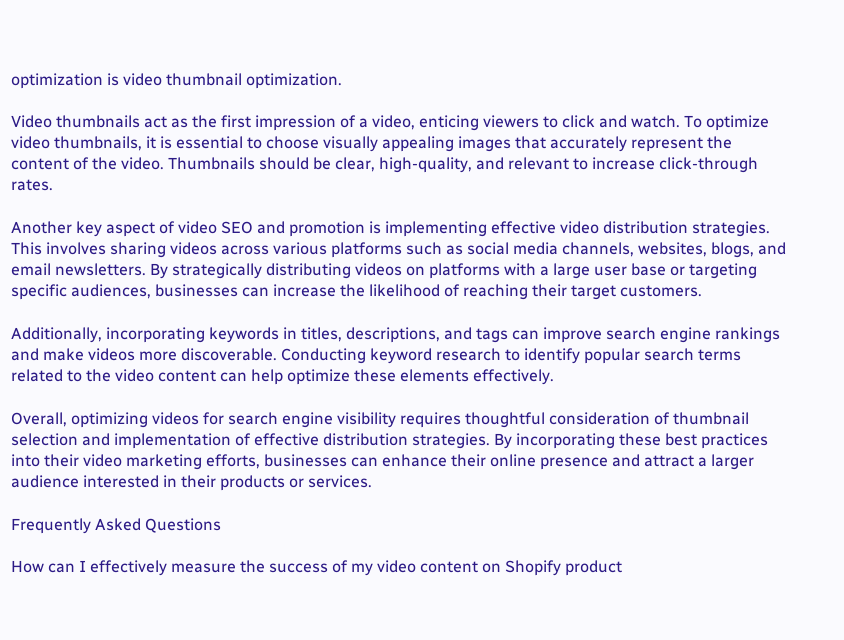optimization is video thumbnail optimization.

Video thumbnails act as the first impression of a video, enticing viewers to click and watch. To optimize video thumbnails, it is essential to choose visually appealing images that accurately represent the content of the video. Thumbnails should be clear, high-quality, and relevant to increase click-through rates.

Another key aspect of video SEO and promotion is implementing effective video distribution strategies. This involves sharing videos across various platforms such as social media channels, websites, blogs, and email newsletters. By strategically distributing videos on platforms with a large user base or targeting specific audiences, businesses can increase the likelihood of reaching their target customers.

Additionally, incorporating keywords in titles, descriptions, and tags can improve search engine rankings and make videos more discoverable. Conducting keyword research to identify popular search terms related to the video content can help optimize these elements effectively.

Overall, optimizing videos for search engine visibility requires thoughtful consideration of thumbnail selection and implementation of effective distribution strategies. By incorporating these best practices into their video marketing efforts, businesses can enhance their online presence and attract a larger audience interested in their products or services.

Frequently Asked Questions

How can I effectively measure the success of my video content on Shopify product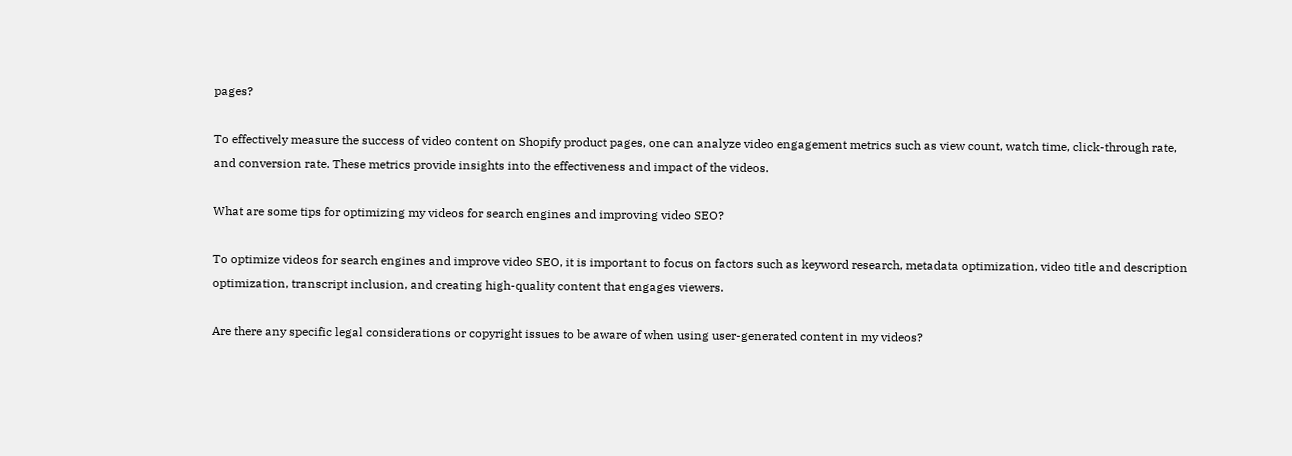pages?

To effectively measure the success of video content on Shopify product pages, one can analyze video engagement metrics such as view count, watch time, click-through rate, and conversion rate. These metrics provide insights into the effectiveness and impact of the videos.

What are some tips for optimizing my videos for search engines and improving video SEO?

To optimize videos for search engines and improve video SEO, it is important to focus on factors such as keyword research, metadata optimization, video title and description optimization, transcript inclusion, and creating high-quality content that engages viewers.

Are there any specific legal considerations or copyright issues to be aware of when using user-generated content in my videos?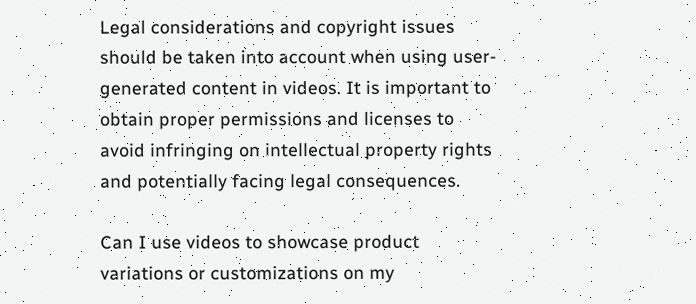Legal considerations and copyright issues should be taken into account when using user-generated content in videos. It is important to obtain proper permissions and licenses to avoid infringing on intellectual property rights and potentially facing legal consequences.

Can I use videos to showcase product variations or customizations on my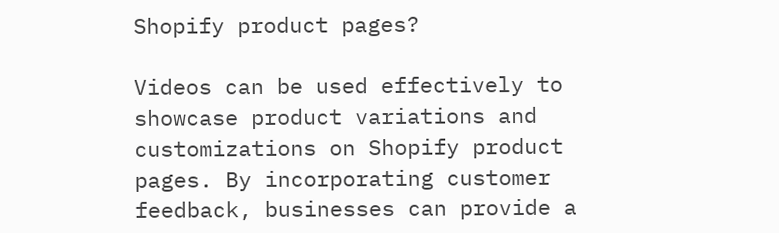Shopify product pages?

Videos can be used effectively to showcase product variations and customizations on Shopify product pages. By incorporating customer feedback, businesses can provide a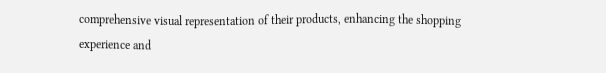comprehensive visual representation of their products, enhancing the shopping experience and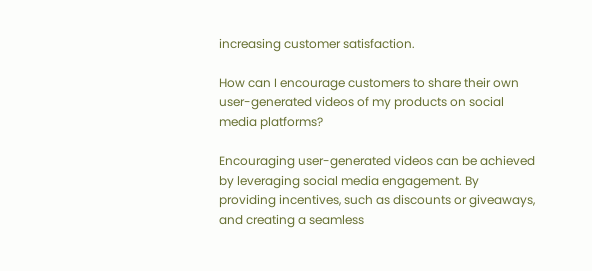increasing customer satisfaction.

How can I encourage customers to share their own user-generated videos of my products on social media platforms?

Encouraging user-generated videos can be achieved by leveraging social media engagement. By providing incentives, such as discounts or giveaways, and creating a seamless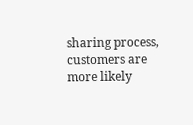sharing process, customers are more likely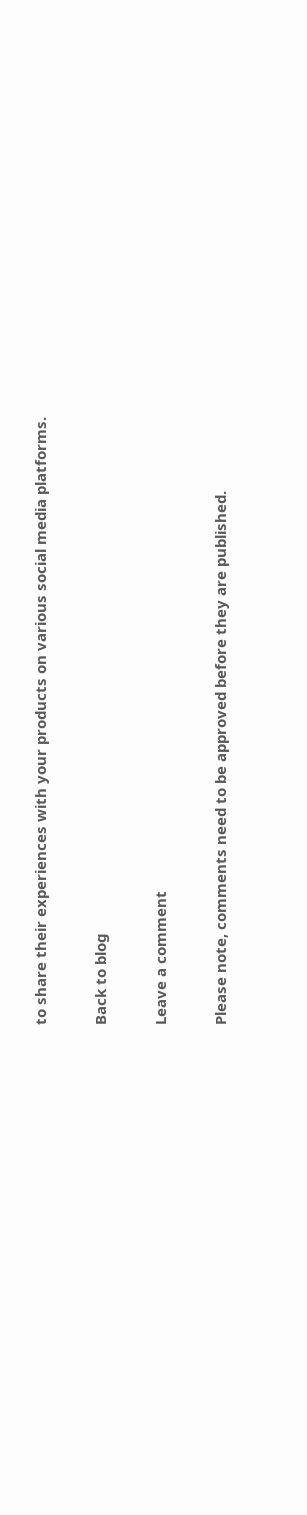to share their experiences with your products on various social media platforms.

Back to blog

Leave a comment

Please note, comments need to be approved before they are published.